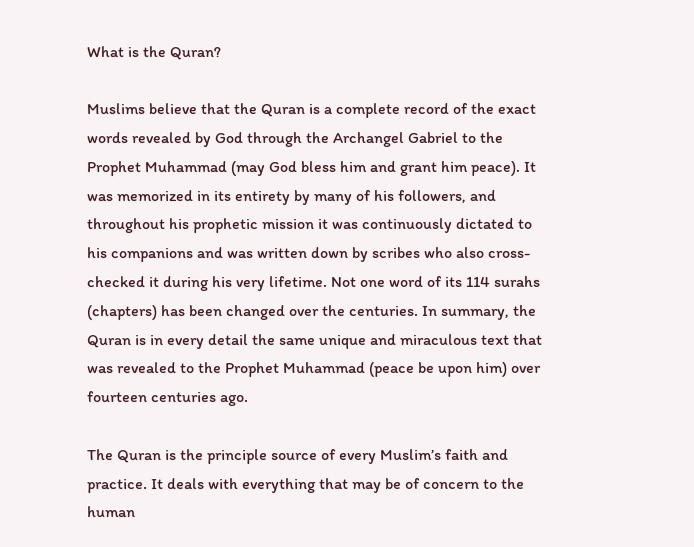What is the Quran?

Muslims believe that the Quran is a complete record of the exact words revealed by God through the Archangel Gabriel to the Prophet Muhammad (may God bless him and grant him peace). It was memorized in its entirety by many of his followers, and throughout his prophetic mission it was continuously dictated to his companions and was written down by scribes who also cross-checked it during his very lifetime. Not one word of its 114 surahs (chapters) has been changed over the centuries. In summary, the Quran is in every detail the same unique and miraculous text that was revealed to the Prophet Muhammad (peace be upon him) over fourteen centuries ago.

The Quran is the principle source of every Muslim’s faith and practice. It deals with everything that may be of concern to the human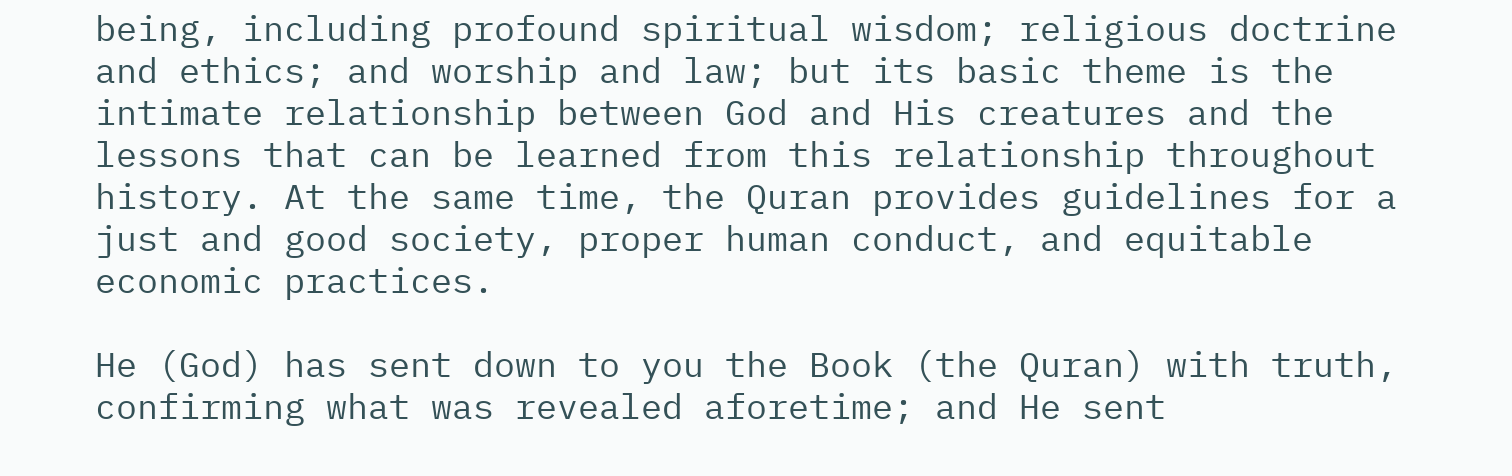being, including profound spiritual wisdom; religious doctrine and ethics; and worship and law; but its basic theme is the intimate relationship between God and His creatures and the lessons that can be learned from this relationship throughout history. At the same time, the Quran provides guidelines for a just and good society, proper human conduct, and equitable economic practices.

He (God) has sent down to you the Book (the Quran) with truth, confirming what was revealed aforetime; and He sent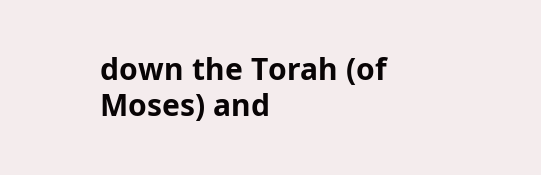down the Torah (of Moses) and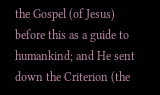the Gospel (of Jesus) before this as a guide to humankind; and He sent down the Criterion (the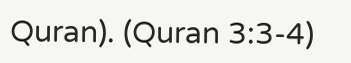Quran). (Quran 3:3-4)